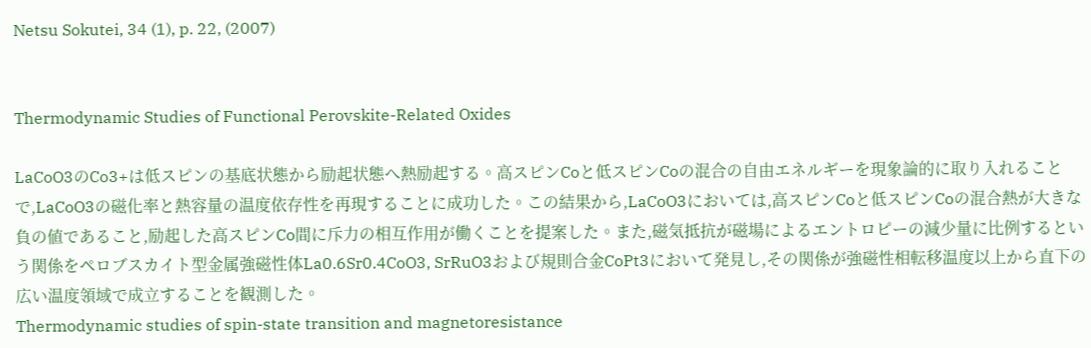Netsu Sokutei, 34 (1), p. 22, (2007)


Thermodynamic Studies of Functional Perovskite-Related Oxides

LaCoO3のCo3+は低スピンの基底状態から励起状態へ熱励起する。高スピンCoと低スピンCoの混合の自由エネルギーを現象論的に取り入れることで,LaCoO3の磁化率と熱容量の温度依存性を再現することに成功した。この結果から,LaCoO3においては,高スピンCoと低スピンCoの混合熱が大きな負の値であること,励起した高スピンCo間に斥力の相互作用が働くことを提案した。また,磁気抵抗が磁場によるエントロピーの減少量に比例するという関係をペロブスカイト型金属強磁性体La0.6Sr0.4CoO3, SrRuO3および規則合金CoPt3において発見し,その関係が強磁性相転移温度以上から直下の広い温度領域で成立することを観測した。
Thermodynamic studies of spin-state transition and magnetoresistance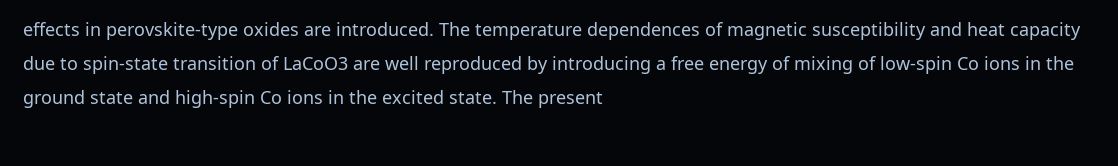effects in perovskite-type oxides are introduced. The temperature dependences of magnetic susceptibility and heat capacity due to spin-state transition of LaCoO3 are well reproduced by introducing a free energy of mixing of low-spin Co ions in the ground state and high-spin Co ions in the excited state. The present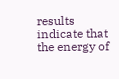results indicate that the energy of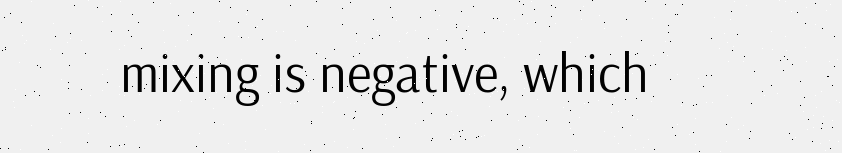mixing is negative, which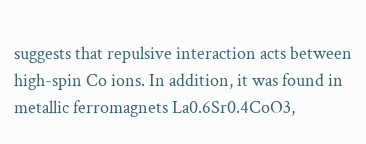suggests that repulsive interaction acts between high-spin Co ions. In addition, it was found in metallic ferromagnets La0.6Sr0.4CoO3,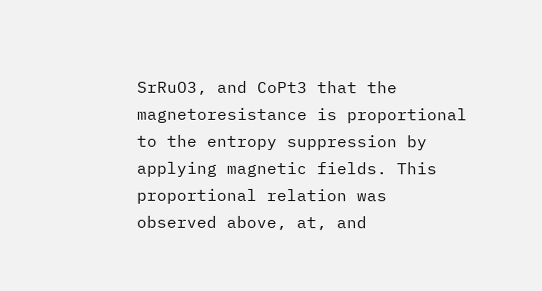SrRuO3, and CoPt3 that the magnetoresistance is proportional to the entropy suppression by applying magnetic fields. This proportional relation was observed above, at, and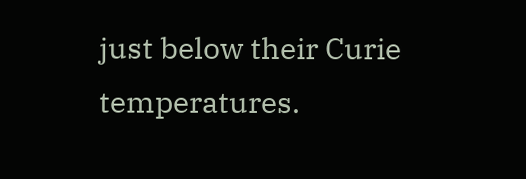just below their Curie temperatures.